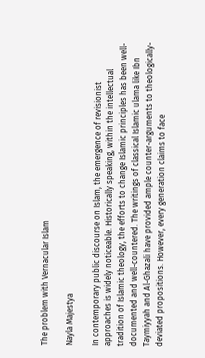The problem with Vernacular Islam

Nayla Majestya

In contemporary public discourse on Islam, the emergence of revisionist approaches is widely noticeable. Historically speaking, within the intellectual tradition of Islamic theology, the efforts to change Islamic principles has been well-documented and well-countered. The writings of classical Islamic ulama like Ibn Taymiyyah and Al-Ghazali have provided ample counter-arguments to theologically-deviated propositions. However, every generation claims to face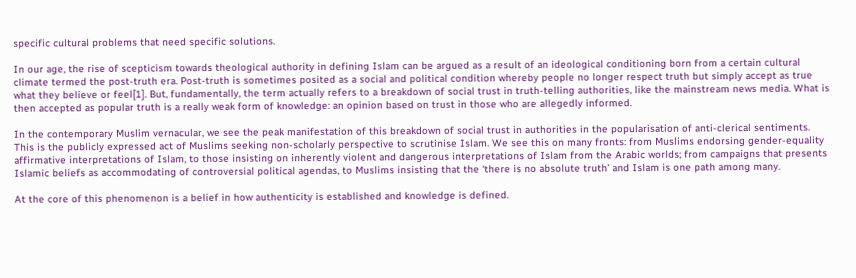specific cultural problems that need specific solutions.

In our age, the rise of scepticism towards theological authority in defining Islam can be argued as a result of an ideological conditioning born from a certain cultural climate termed the post-truth era. Post-truth is sometimes posited as a social and political condition whereby people no longer respect truth but simply accept as true what they believe or feel[1]. But, fundamentally, the term actually refers to a breakdown of social trust in truth-telling authorities, like the mainstream news media. What is then accepted as popular truth is a really weak form of knowledge: an opinion based on trust in those who are allegedly informed.

In the contemporary Muslim vernacular, we see the peak manifestation of this breakdown of social trust in authorities in the popularisation of anti-clerical sentiments. This is the publicly expressed act of Muslims seeking non-scholarly perspective to scrutinise Islam. We see this on many fronts: from Muslims endorsing gender-equality affirmative interpretations of Islam, to those insisting on inherently violent and dangerous interpretations of Islam from the Arabic worlds; from campaigns that presents Islamic beliefs as accommodating of controversial political agendas, to Muslims insisting that the ‘there is no absolute truth’ and Islam is one path among many.

At the core of this phenomenon is a belief in how authenticity is established and knowledge is defined.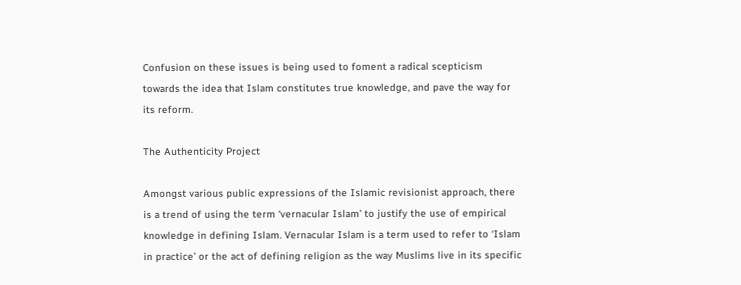Confusion on these issues is being used to foment a radical scepticism towards the idea that Islam constitutes true knowledge, and pave the way for its reform.

The Authenticity Project

Amongst various public expressions of the Islamic revisionist approach, there is a trend of using the term ‘vernacular Islam’ to justify the use of empirical knowledge in defining Islam. Vernacular Islam is a term used to refer to ‘Islam in practice’ or the act of defining religion as the way Muslims live in its specific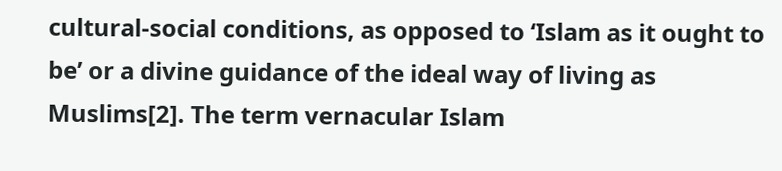cultural-social conditions, as opposed to ‘Islam as it ought to be’ or a divine guidance of the ideal way of living as Muslims[2]. The term vernacular Islam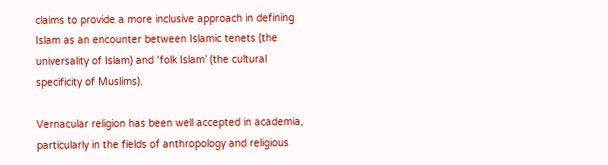claims to provide a more inclusive approach in defining Islam as an encounter between Islamic tenets (the universality of Islam) and ‘folk Islam’ (the cultural specificity of Muslims).

Vernacular religion has been well accepted in academia, particularly in the fields of anthropology and religious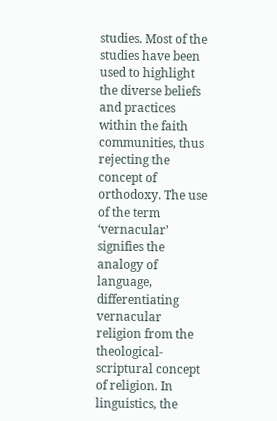studies. Most of the studies have been used to highlight the diverse beliefs and practices within the faith communities, thus rejecting the concept of orthodoxy. The use of the term ‘vernacular’ signifies the analogy of language, differentiating vernacular religion from the theological-scriptural concept of religion. In linguistics, the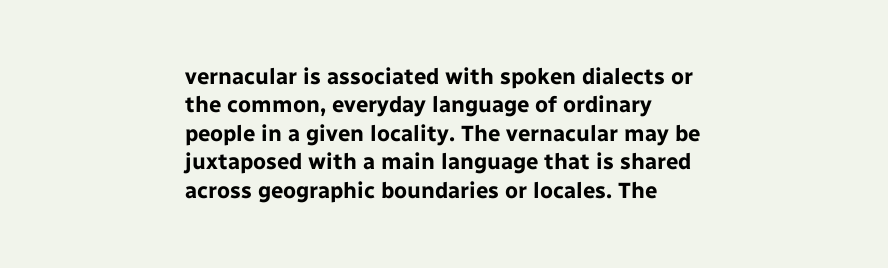vernacular is associated with spoken dialects or the common, everyday language of ordinary people in a given locality. The vernacular may be juxtaposed with a main language that is shared across geographic boundaries or locales. The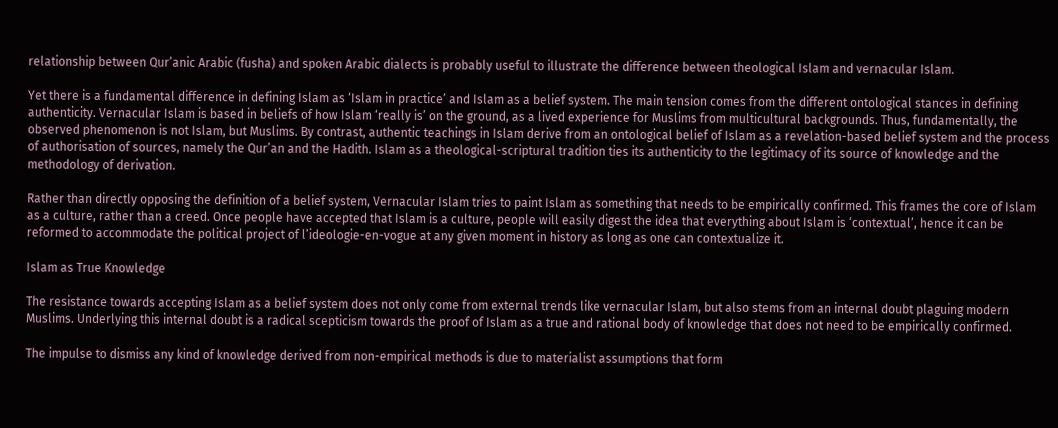relationship between Qur’anic Arabic (fusha) and spoken Arabic dialects is probably useful to illustrate the difference between theological Islam and vernacular Islam.

Yet there is a fundamental difference in defining Islam as ‘Islam in practice’ and Islam as a belief system. The main tension comes from the different ontological stances in defining authenticity. Vernacular Islam is based in beliefs of how Islam ‘really is’ on the ground, as a lived experience for Muslims from multicultural backgrounds. Thus, fundamentally, the observed phenomenon is not Islam, but Muslims. By contrast, authentic teachings in Islam derive from an ontological belief of Islam as a revelation-based belief system and the process of authorisation of sources, namely the Qur’an and the Hadith. Islam as a theological-scriptural tradition ties its authenticity to the legitimacy of its source of knowledge and the methodology of derivation.

Rather than directly opposing the definition of a belief system, Vernacular Islam tries to paint Islam as something that needs to be empirically confirmed. This frames the core of Islam as a culture, rather than a creed. Once people have accepted that Islam is a culture, people will easily digest the idea that everything about Islam is ‘contextual’, hence it can be reformed to accommodate the political project of l’ideologie-en-vogue at any given moment in history as long as one can contextualize it.

Islam as True Knowledge

The resistance towards accepting Islam as a belief system does not only come from external trends like vernacular Islam, but also stems from an internal doubt plaguing modern Muslims. Underlying this internal doubt is a radical scepticism towards the proof of Islam as a true and rational body of knowledge that does not need to be empirically confirmed.

The impulse to dismiss any kind of knowledge derived from non-empirical methods is due to materialist assumptions that form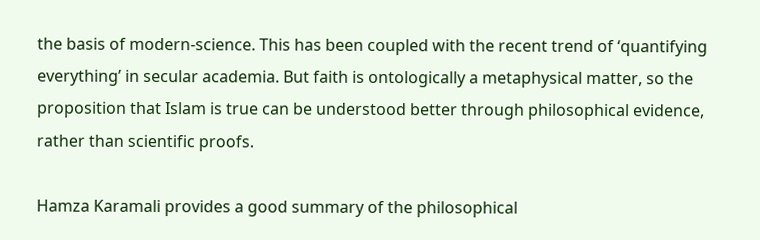the basis of modern-science. This has been coupled with the recent trend of ‘quantifying everything’ in secular academia. But faith is ontologically a metaphysical matter, so the proposition that Islam is true can be understood better through philosophical evidence, rather than scientific proofs.

Hamza Karamali provides a good summary of the philosophical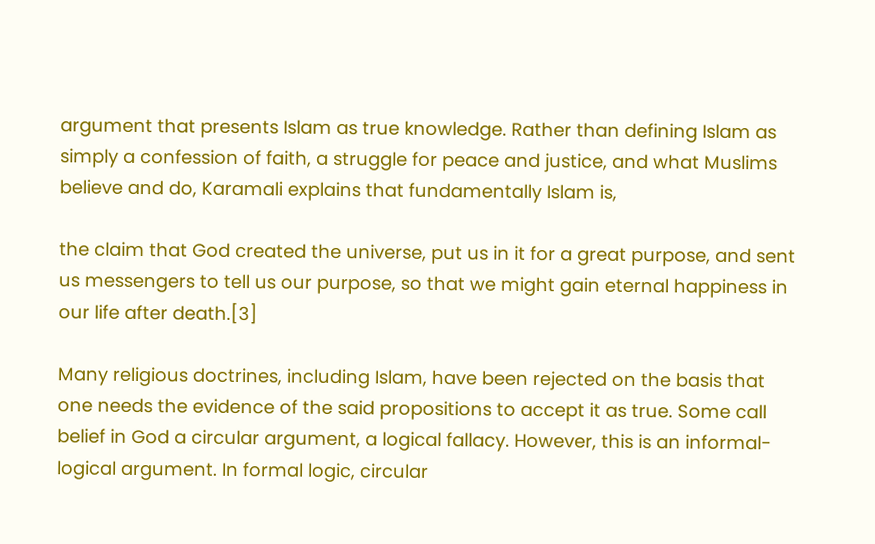argument that presents Islam as true knowledge. Rather than defining Islam as simply a confession of faith, a struggle for peace and justice, and what Muslims believe and do, Karamali explains that fundamentally Islam is,

the claim that God created the universe, put us in it for a great purpose, and sent us messengers to tell us our purpose, so that we might gain eternal happiness in our life after death.[3]

Many religious doctrines, including Islam, have been rejected on the basis that one needs the evidence of the said propositions to accept it as true. Some call belief in God a circular argument, a logical fallacy. However, this is an informal-logical argument. In formal logic, circular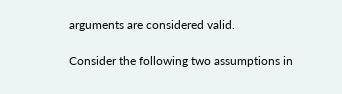arguments are considered valid.

Consider the following two assumptions in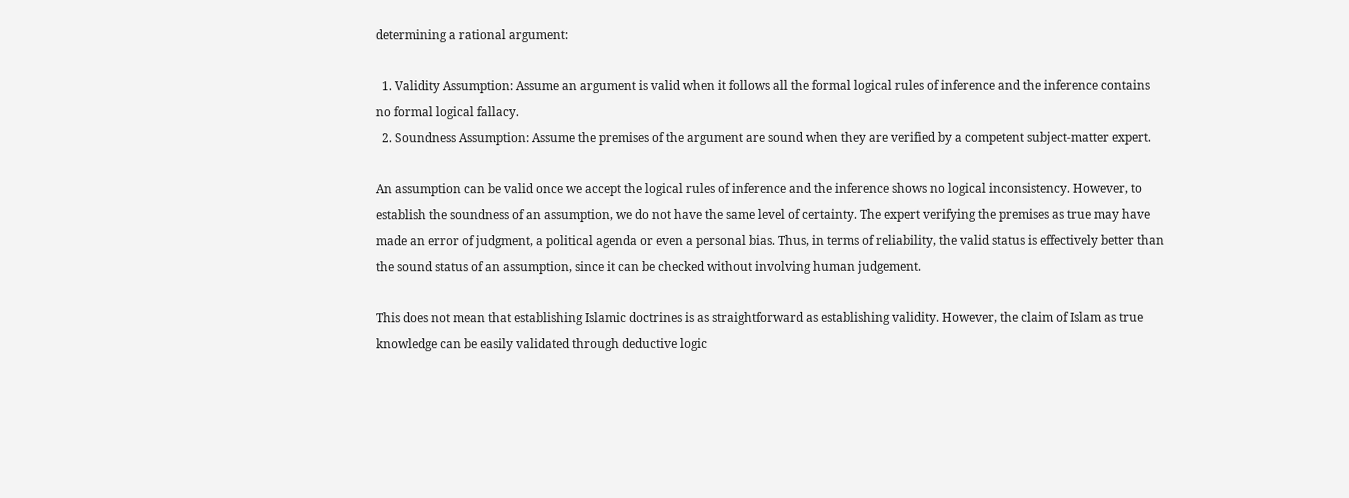determining a rational argument:

  1. Validity Assumption: Assume an argument is valid when it follows all the formal logical rules of inference and the inference contains no formal logical fallacy.
  2. Soundness Assumption: Assume the premises of the argument are sound when they are verified by a competent subject-matter expert.

An assumption can be valid once we accept the logical rules of inference and the inference shows no logical inconsistency. However, to establish the soundness of an assumption, we do not have the same level of certainty. The expert verifying the premises as true may have made an error of judgment, a political agenda or even a personal bias. Thus, in terms of reliability, the valid status is effectively better than the sound status of an assumption, since it can be checked without involving human judgement.

This does not mean that establishing Islamic doctrines is as straightforward as establishing validity. However, the claim of Islam as true knowledge can be easily validated through deductive logic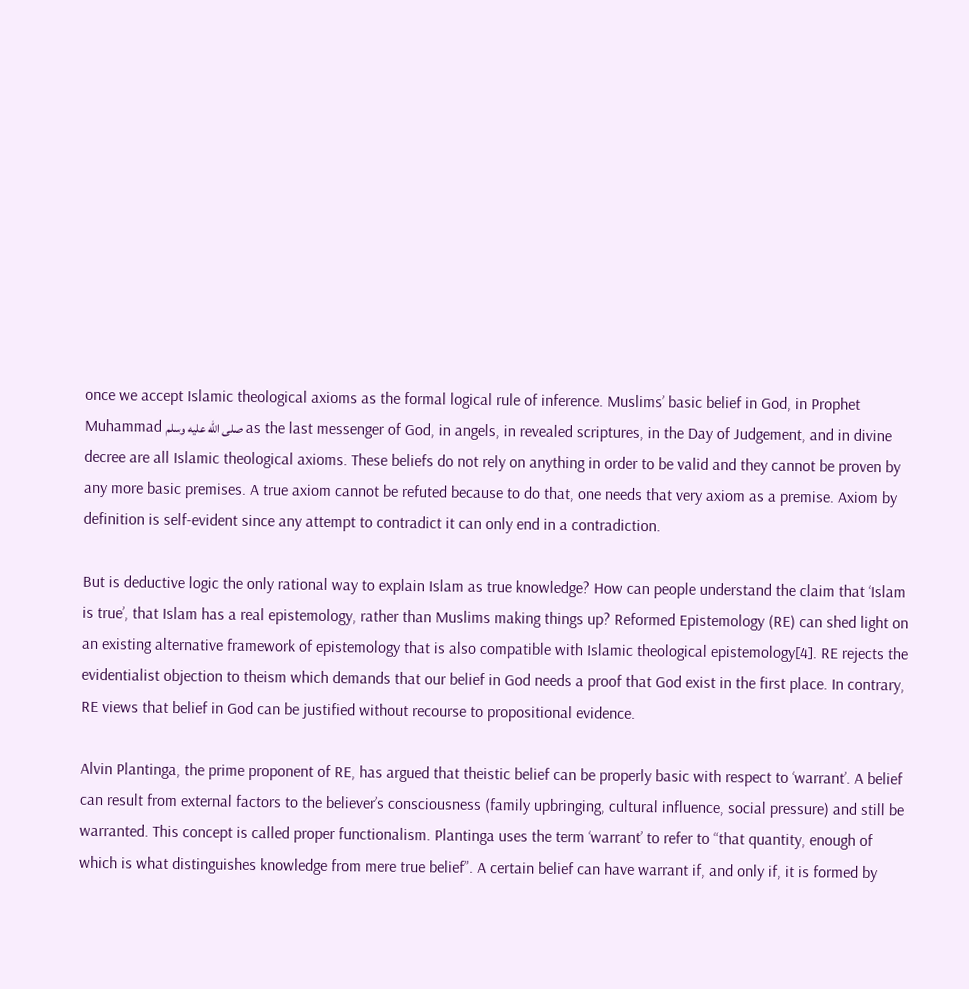once we accept Islamic theological axioms as the formal logical rule of inference. Muslims’ basic belief in God, in Prophet Muhammad صلى الله عليه وسلم as the last messenger of God, in angels, in revealed scriptures, in the Day of Judgement, and in divine decree are all Islamic theological axioms. These beliefs do not rely on anything in order to be valid and they cannot be proven by any more basic premises. A true axiom cannot be refuted because to do that, one needs that very axiom as a premise. Axiom by definition is self-evident since any attempt to contradict it can only end in a contradiction.

But is deductive logic the only rational way to explain Islam as true knowledge? How can people understand the claim that ‘Islam is true’, that Islam has a real epistemology, rather than Muslims making things up? Reformed Epistemology (RE) can shed light on an existing alternative framework of epistemology that is also compatible with Islamic theological epistemology[4]. RE rejects the evidentialist objection to theism which demands that our belief in God needs a proof that God exist in the first place. In contrary, RE views that belief in God can be justified without recourse to propositional evidence.

Alvin Plantinga, the prime proponent of RE, has argued that theistic belief can be properly basic with respect to ‘warrant’. A belief can result from external factors to the believer’s consciousness (family upbringing, cultural influence, social pressure) and still be warranted. This concept is called proper functionalism. Plantinga uses the term ‘warrant’ to refer to “that quantity, enough of which is what distinguishes knowledge from mere true belief”. A certain belief can have warrant if, and only if, it is formed by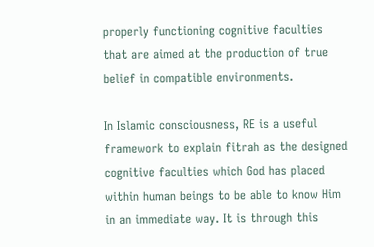properly functioning cognitive faculties that are aimed at the production of true belief in compatible environments.

In Islamic consciousness, RE is a useful framework to explain fitrah as the designed cognitive faculties which God has placed within human beings to be able to know Him in an immediate way. It is through this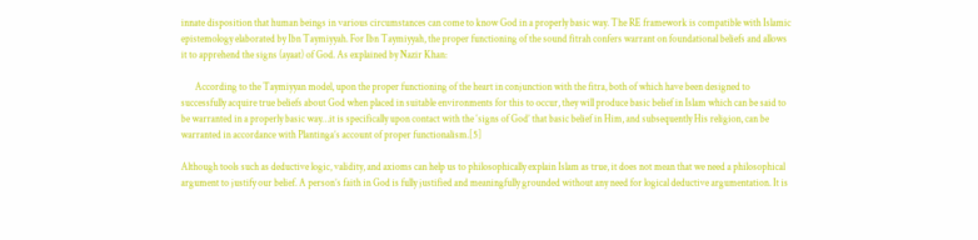innate disposition that human beings in various circumstances can come to know God in a properly basic way. The RE framework is compatible with Islamic epistemology elaborated by Ibn Taymiyyah. For Ibn Taymiyyah, the proper functioning of the sound fitrah confers warrant on foundational beliefs and allows it to apprehend the signs (ayaat) of God. As explained by Nazir Khan:

       According to the Taymiyyan model, upon the proper functioning of the heart in conjunction with the fitra, both of which have been designed to successfully acquire true beliefs about God when placed in suitable environments for this to occur, they will produce basic belief in Islam which can be said to be warranted in a properly basic way…it is specifically upon contact with the ‘signs of God’ that basic belief in Him, and subsequently His religion, can be warranted in accordance with Plantinga’s account of proper functionalism.[5]

Although tools such as deductive logic, validity, and axioms can help us to philosophically explain Islam as true, it does not mean that we need a philosophical argument to justify our belief. A person’s faith in God is fully justified and meaningfully grounded without any need for logical deductive argumentation. It is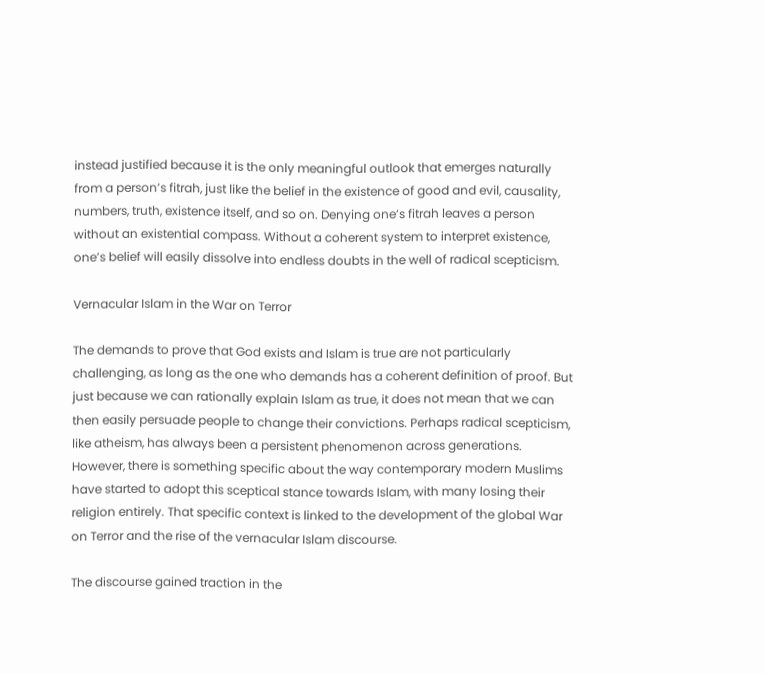instead justified because it is the only meaningful outlook that emerges naturally from a person’s fitrah, just like the belief in the existence of good and evil, causality, numbers, truth, existence itself, and so on. Denying one’s fitrah leaves a person without an existential compass. Without a coherent system to interpret existence, one’s belief will easily dissolve into endless doubts in the well of radical scepticism.

Vernacular Islam in the War on Terror

The demands to prove that God exists and Islam is true are not particularly challenging, as long as the one who demands has a coherent definition of proof. But just because we can rationally explain Islam as true, it does not mean that we can then easily persuade people to change their convictions. Perhaps radical scepticism, like atheism, has always been a persistent phenomenon across generations. However, there is something specific about the way contemporary modern Muslims have started to adopt this sceptical stance towards Islam, with many losing their religion entirely. That specific context is linked to the development of the global War on Terror and the rise of the vernacular Islam discourse.

The discourse gained traction in the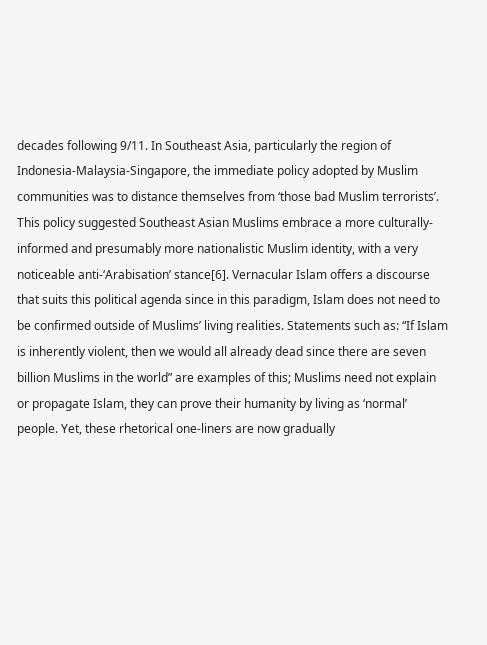decades following 9/11. In Southeast Asia, particularly the region of Indonesia-Malaysia-Singapore, the immediate policy adopted by Muslim communities was to distance themselves from ‘those bad Muslim terrorists’.  This policy suggested Southeast Asian Muslims embrace a more culturally-informed and presumably more nationalistic Muslim identity, with a very noticeable anti-‘Arabisation’ stance[6]. Vernacular Islam offers a discourse that suits this political agenda since in this paradigm, Islam does not need to be confirmed outside of Muslims’ living realities. Statements such as: “If Islam is inherently violent, then we would all already dead since there are seven billion Muslims in the world” are examples of this; Muslims need not explain or propagate Islam, they can prove their humanity by living as ‘normal’ people. Yet, these rhetorical one-liners are now gradually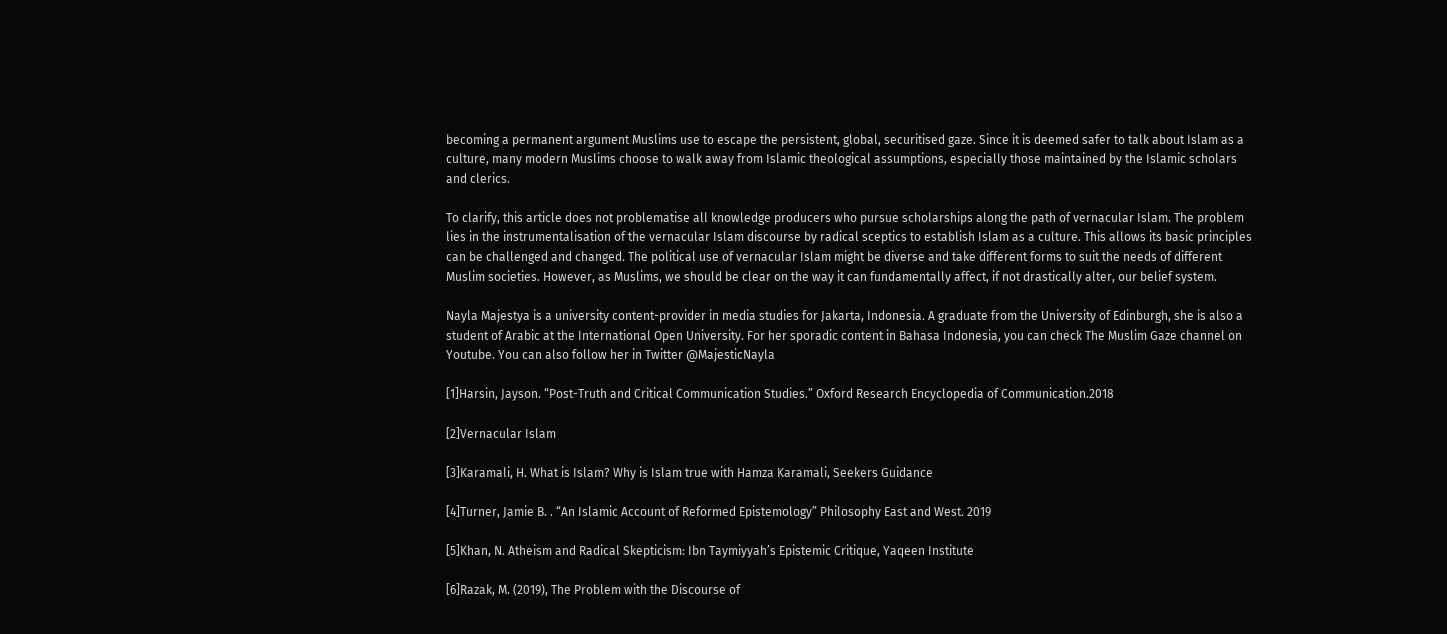becoming a permanent argument Muslims use to escape the persistent, global, securitised gaze. Since it is deemed safer to talk about Islam as a culture, many modern Muslims choose to walk away from Islamic theological assumptions, especially those maintained by the Islamic scholars and clerics.

To clarify, this article does not problematise all knowledge producers who pursue scholarships along the path of vernacular Islam. The problem lies in the instrumentalisation of the vernacular Islam discourse by radical sceptics to establish Islam as a culture. This allows its basic principles can be challenged and changed. The political use of vernacular Islam might be diverse and take different forms to suit the needs of different Muslim societies. However, as Muslims, we should be clear on the way it can fundamentally affect, if not drastically alter, our belief system.

Nayla Majestya is a university content-provider in media studies for Jakarta, Indonesia. A graduate from the University of Edinburgh, she is also a student of Arabic at the International Open University. For her sporadic content in Bahasa Indonesia, you can check The Muslim Gaze channel on Youtube. You can also follow her in Twitter @MajesticNayla

[1]Harsin, Jayson. “Post-Truth and Critical Communication Studies.” Oxford Research Encyclopedia of Communication.2018

[2]Vernacular Islam

[3]Karamali, H. What is Islam? Why is Islam true with Hamza Karamali, Seekers Guidance

[4]Turner, Jamie B. . “An Islamic Account of Reformed Epistemology” Philosophy East and West. 2019

[5]Khan, N. Atheism and Radical Skepticism: Ibn Taymiyyah’s Epistemic Critique, Yaqeen Institute

[6]Razak, M. (2019), The Problem with the Discourse of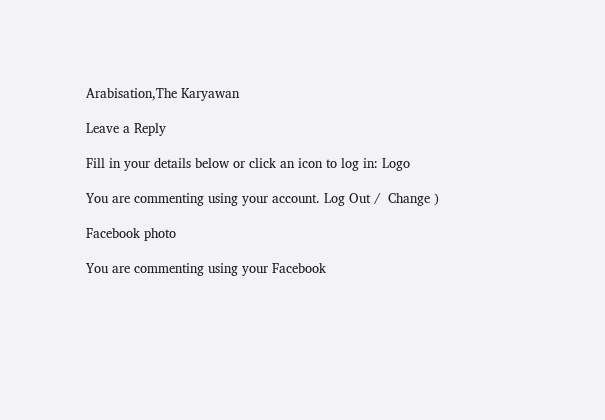Arabisation,The Karyawan

Leave a Reply

Fill in your details below or click an icon to log in: Logo

You are commenting using your account. Log Out /  Change )

Facebook photo

You are commenting using your Facebook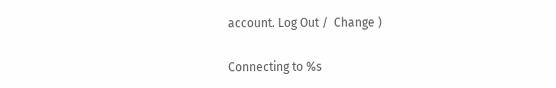account. Log Out /  Change )

Connecting to %s